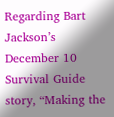Regarding Bart Jackson’s December 10 Survival Guide story, “Making the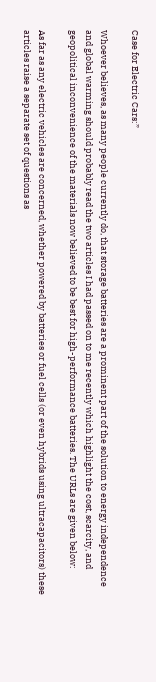Case for Electric Cars:”

Whoever believes, as many people currently do, that storage batteries are a prominent part of the solution to energy independence and global warming should probably read the two articles I had passed on to me recently which highlight the cost, scarcity, and geopolitical inconvenience of the materials now believed to be best for high-performance batteries. The URLs are given below:

As far as any electric vehicles are concerned, whether powered by batteries or fuel cells (or even hybrids using ultracapacitors) these articles raise a separate set of questions as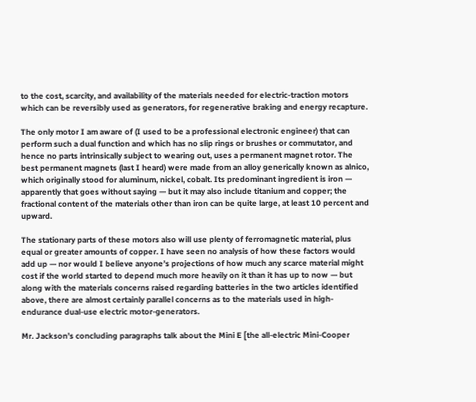to the cost, scarcity, and availability of the materials needed for electric-traction motors which can be reversibly used as generators, for regenerative braking and energy recapture.

The only motor I am aware of (I used to be a professional electronic engineer) that can perform such a dual function and which has no slip rings or brushes or commutator, and hence no parts intrinsically subject to wearing out, uses a permanent magnet rotor. The best permanent magnets (last I heard) were made from an alloy generically known as alnico, which originally stood for aluminum, nickel, cobalt. Its predominant ingredient is iron — apparently that goes without saying — but it may also include titanium and copper; the fractional content of the materials other than iron can be quite large, at least 10 percent and upward.

The stationary parts of these motors also will use plenty of ferromagnetic material, plus equal or greater amounts of copper. I have seen no analysis of how these factors would add up — nor would I believe anyone’s projections of how much any scarce material might cost if the world started to depend much more heavily on it than it has up to now — but along with the materials concerns raised regarding batteries in the two articles identified above, there are almost certainly parallel concerns as to the materials used in high-endurance dual-use electric motor-generators.

Mr. Jackson’s concluding paragraphs talk about the Mini E [the all-electric Mini-Cooper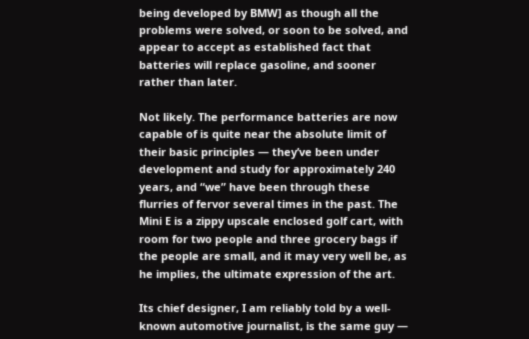being developed by BMW] as though all the problems were solved, or soon to be solved, and appear to accept as established fact that batteries will replace gasoline, and sooner rather than later.

Not likely. The performance batteries are now capable of is quite near the absolute limit of their basic principles — they’ve been under development and study for approximately 240 years, and “we” have been through these flurries of fervor several times in the past. The Mini E is a zippy upscale enclosed golf cart, with room for two people and three grocery bags if the people are small, and it may very well be, as he implies, the ultimate expression of the art.

Its chief designer, I am reliably told by a well-known automotive journalist, is the same guy —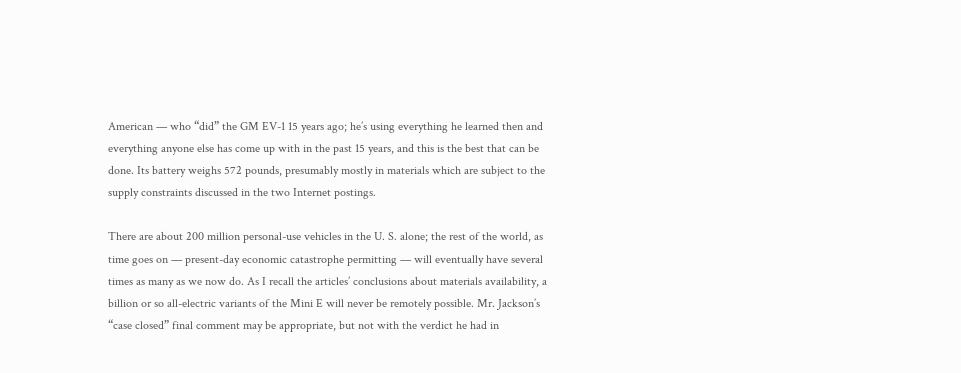American — who “did” the GM EV-1 15 years ago; he’s using everything he learned then and everything anyone else has come up with in the past 15 years, and this is the best that can be done. Its battery weighs 572 pounds, presumably mostly in materials which are subject to the supply constraints discussed in the two Internet postings.

There are about 200 million personal-use vehicles in the U. S. alone; the rest of the world, as time goes on — present-day economic catastrophe permitting — will eventually have several times as many as we now do. As I recall the articles’ conclusions about materials availability, a billion or so all-electric variants of the Mini E will never be remotely possible. Mr. Jackson’s “case closed” final comment may be appropriate, but not with the verdict he had in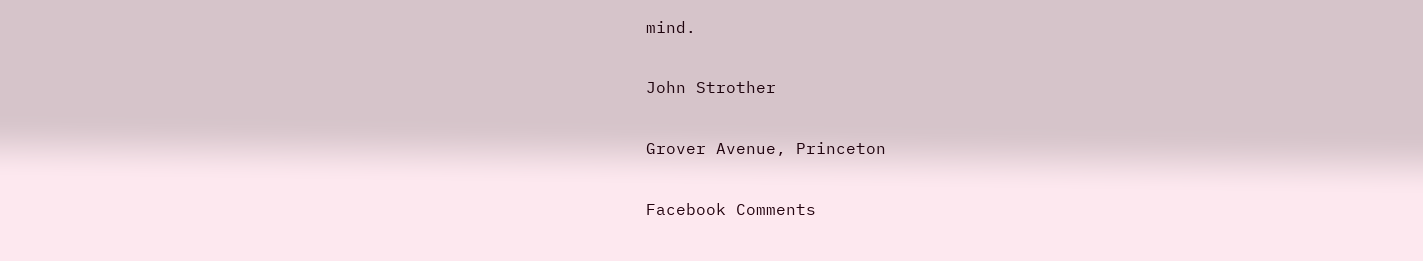mind.

John Strother

Grover Avenue, Princeton

Facebook Comments